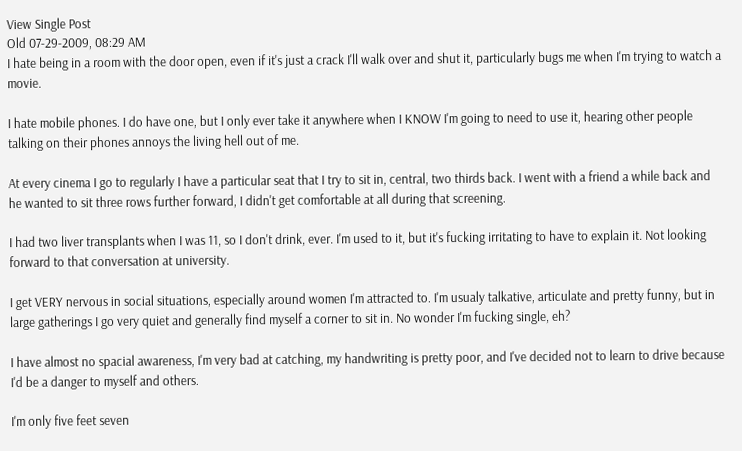View Single Post
Old 07-29-2009, 08:29 AM
I hate being in a room with the door open, even if it's just a crack I'll walk over and shut it, particularly bugs me when I'm trying to watch a movie.

I hate mobile phones. I do have one, but I only ever take it anywhere when I KNOW I'm going to need to use it, hearing other people talking on their phones annoys the living hell out of me.

At every cinema I go to regularly I have a particular seat that I try to sit in, central, two thirds back. I went with a friend a while back and he wanted to sit three rows further forward, I didn't get comfortable at all during that screening.

I had two liver transplants when I was 11, so I don't drink, ever. I'm used to it, but it's fucking irritating to have to explain it. Not looking forward to that conversation at university.

I get VERY nervous in social situations, especially around women I'm attracted to. I'm usualy talkative, articulate and pretty funny, but in large gatherings I go very quiet and generally find myself a corner to sit in. No wonder I'm fucking single, eh?

I have almost no spacial awareness, I'm very bad at catching, my handwriting is pretty poor, and I've decided not to learn to drive because I'd be a danger to myself and others.

I'm only five feet seven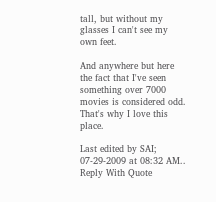tall, but without my glasses I can't see my own feet.

And anywhere but here the fact that I've seen something over 7000 movies is considered odd. That's why I love this place.

Last edited by SAI; 07-29-2009 at 08:32 AM..
Reply With Quote